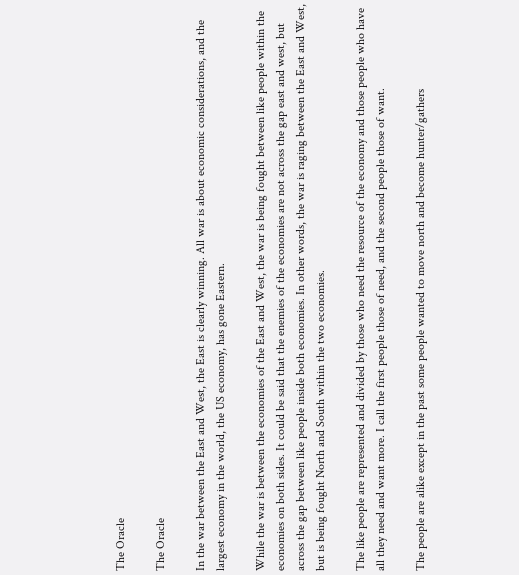The Oracle

The Oracle

In the war between the East and West, the East is clearly winning. All war is about economic considerations, and the largest economy in the world, the US economy, has gone Eastern.

While the war is between the economies of the East and West, the war is being fought between like people within the economies on both sides. It could be said that the enemies of the economies are not across the gap east and west, but across the gap between like people inside both economies. In other words, the war is raging between the East and West, but is being fought North and South within the two economies.

The like people are represented and divided by those who need the resource of the economy and those people who have all they need and want more. I call the first people those of need, and the second people those of want.

The people are alike except in the past some people wanted to move north and become hunter/gathers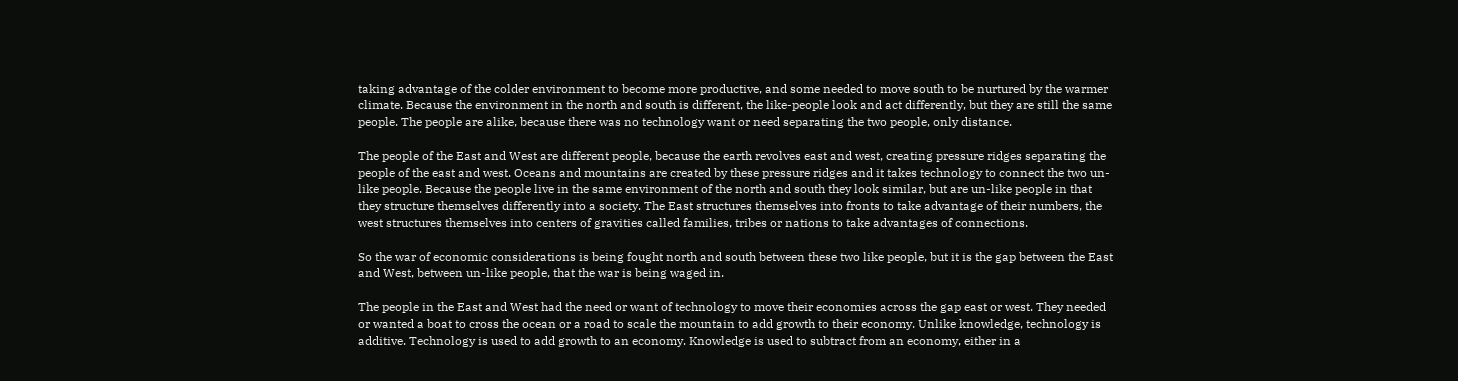taking advantage of the colder environment to become more productive, and some needed to move south to be nurtured by the warmer climate. Because the environment in the north and south is different, the like-people look and act differently, but they are still the same people. The people are alike, because there was no technology want or need separating the two people, only distance.

The people of the East and West are different people, because the earth revolves east and west, creating pressure ridges separating the people of the east and west. Oceans and mountains are created by these pressure ridges and it takes technology to connect the two un-like people. Because the people live in the same environment of the north and south they look similar, but are un-like people in that they structure themselves differently into a society. The East structures themselves into fronts to take advantage of their numbers, the west structures themselves into centers of gravities called families, tribes or nations to take advantages of connections.

So the war of economic considerations is being fought north and south between these two like people, but it is the gap between the East and West, between un-like people, that the war is being waged in.

The people in the East and West had the need or want of technology to move their economies across the gap east or west. They needed or wanted a boat to cross the ocean or a road to scale the mountain to add growth to their economy. Unlike knowledge, technology is additive. Technology is used to add growth to an economy. Knowledge is used to subtract from an economy, either in a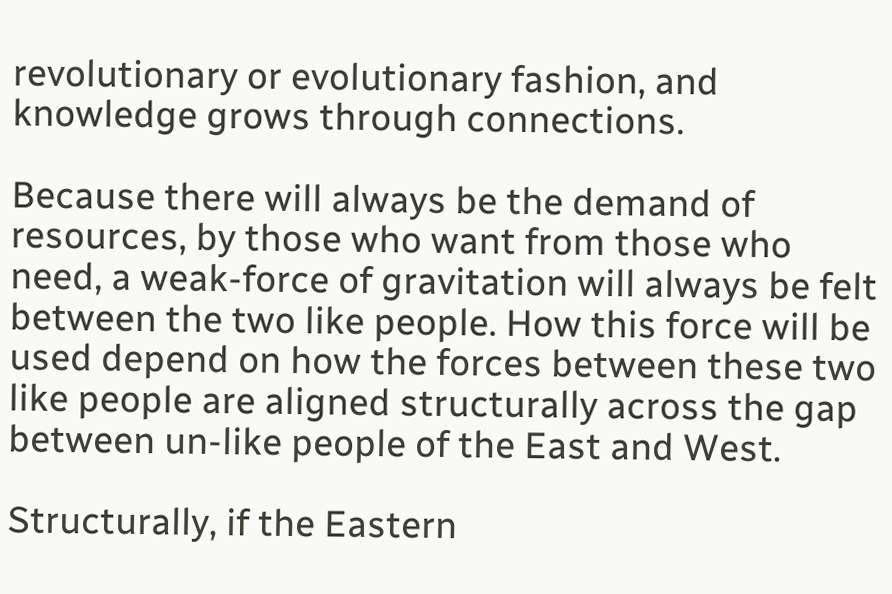revolutionary or evolutionary fashion, and knowledge grows through connections.

Because there will always be the demand of resources, by those who want from those who need, a weak-force of gravitation will always be felt between the two like people. How this force will be used depend on how the forces between these two like people are aligned structurally across the gap between un-like people of the East and West.

Structurally, if the Eastern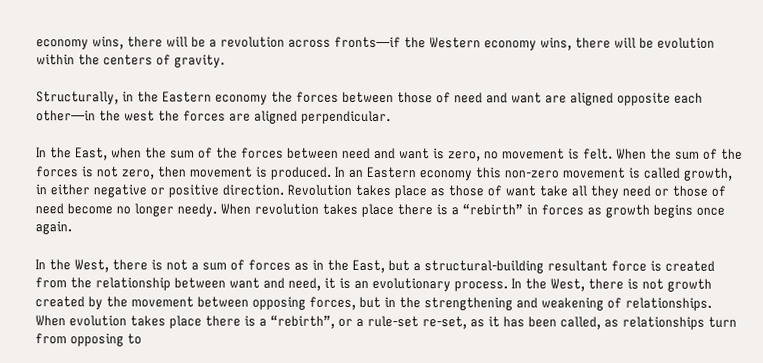economy wins, there will be a revolution across fronts—if the Western economy wins, there will be evolution within the centers of gravity.

Structurally, in the Eastern economy the forces between those of need and want are aligned opposite each other—in the west the forces are aligned perpendicular.

In the East, when the sum of the forces between need and want is zero, no movement is felt. When the sum of the forces is not zero, then movement is produced. In an Eastern economy this non-zero movement is called growth, in either negative or positive direction. Revolution takes place as those of want take all they need or those of need become no longer needy. When revolution takes place there is a “rebirth” in forces as growth begins once again.

In the West, there is not a sum of forces as in the East, but a structural-building resultant force is created from the relationship between want and need, it is an evolutionary process. In the West, there is not growth created by the movement between opposing forces, but in the strengthening and weakening of relationships. When evolution takes place there is a “rebirth”, or a rule-set re-set, as it has been called, as relationships turn from opposing to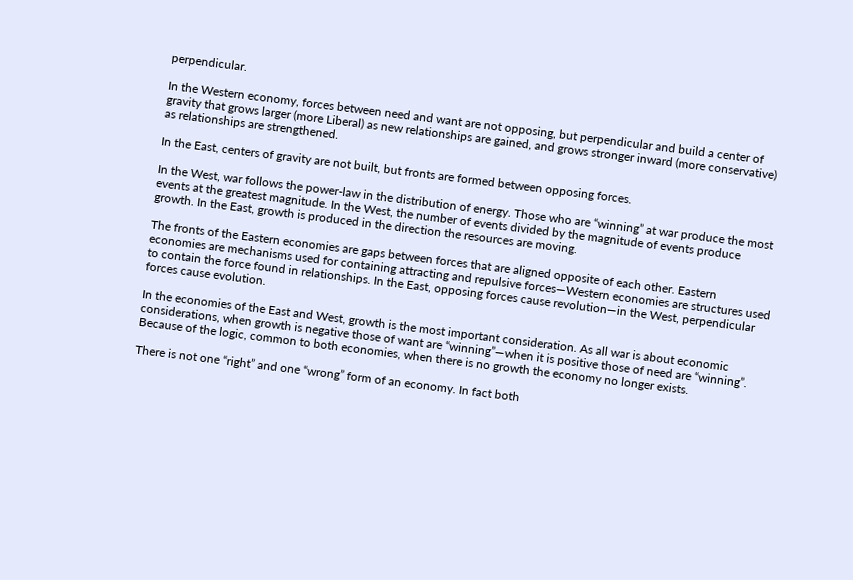perpendicular.

In the Western economy, forces between need and want are not opposing, but perpendicular and build a center of gravity that grows larger (more Liberal) as new relationships are gained, and grows stronger inward (more conservative) as relationships are strengthened.

In the East, centers of gravity are not built, but fronts are formed between opposing forces.

In the West, war follows the power-law in the distribution of energy. Those who are “winning” at war produce the most events at the greatest magnitude. In the West, the number of events divided by the magnitude of events produce growth. In the East, growth is produced in the direction the resources are moving.

The fronts of the Eastern economies are gaps between forces that are aligned opposite of each other. Eastern economies are mechanisms used for containing attracting and repulsive forces—Western economies are structures used to contain the force found in relationships. In the East, opposing forces cause revolution—in the West, perpendicular forces cause evolution.

In the economies of the East and West, growth is the most important consideration. As all war is about economic considerations, when growth is negative those of want are “winning”—when it is positive those of need are “winning”. Because of the logic, common to both economies, when there is no growth the economy no longer exists.

There is not one “right” and one “wrong” form of an economy. In fact both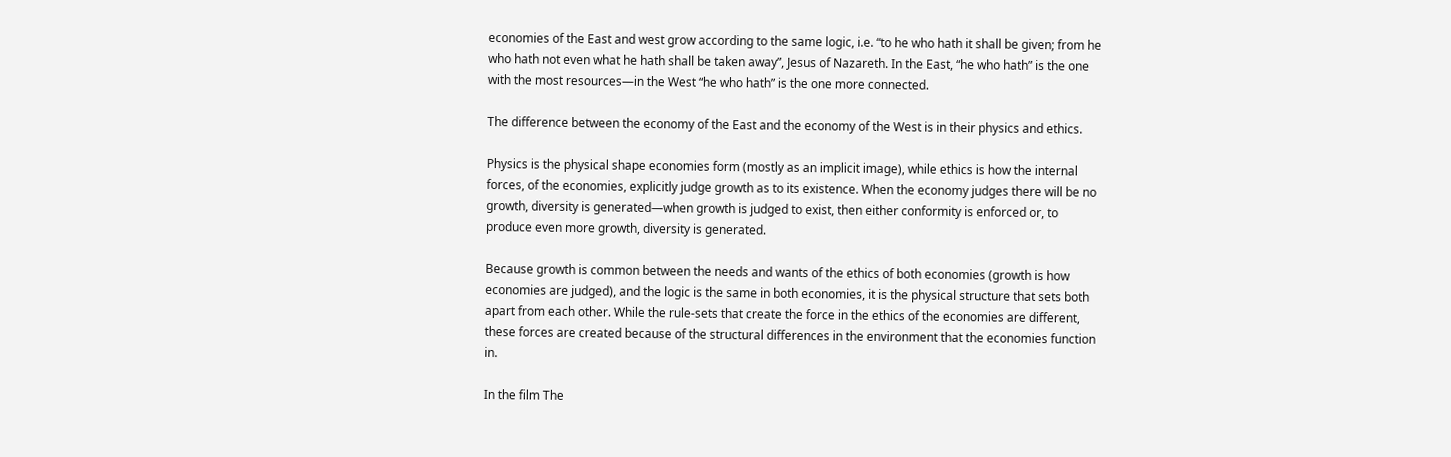economies of the East and west grow according to the same logic, i.e. “to he who hath it shall be given; from he who hath not even what he hath shall be taken away”, Jesus of Nazareth. In the East, “he who hath” is the one with the most resources—in the West “he who hath” is the one more connected.

The difference between the economy of the East and the economy of the West is in their physics and ethics.

Physics is the physical shape economies form (mostly as an implicit image), while ethics is how the internal forces, of the economies, explicitly judge growth as to its existence. When the economy judges there will be no growth, diversity is generated—when growth is judged to exist, then either conformity is enforced or, to produce even more growth, diversity is generated.

Because growth is common between the needs and wants of the ethics of both economies (growth is how economies are judged), and the logic is the same in both economies, it is the physical structure that sets both apart from each other. While the rule-sets that create the force in the ethics of the economies are different, these forces are created because of the structural differences in the environment that the economies function in.

In the film The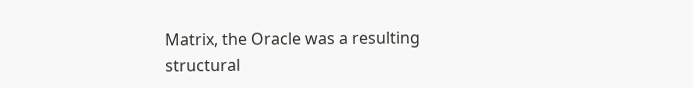Matrix, the Oracle was a resulting structural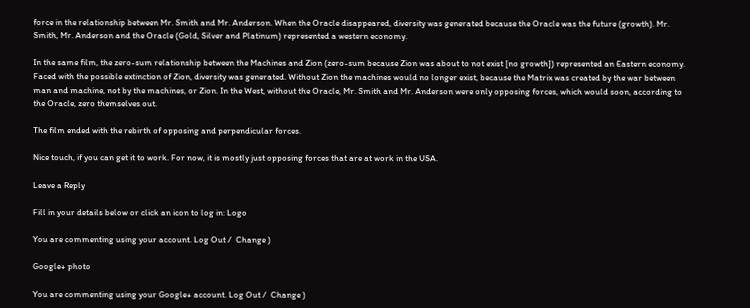force in the relationship between Mr. Smith and Mr. Anderson. When the Oracle disappeared, diversity was generated because the Oracle was the future (growth). Mr. Smith, Mr. Anderson and the Oracle (Gold, Silver and Platinum) represented a western economy.

In the same film, the zero-sum relationship between the Machines and Zion (zero-sum because Zion was about to not exist [no growth]) represented an Eastern economy. Faced with the possible extinction of Zion, diversity was generated. Without Zion the machines would no longer exist, because the Matrix was created by the war between man and machine, not by the machines, or Zion. In the West, without the Oracle, Mr. Smith and Mr. Anderson were only opposing forces, which would soon, according to the Oracle, zero themselves out.

The film ended with the rebirth of opposing and perpendicular forces.

Nice touch, if you can get it to work. For now, it is mostly just opposing forces that are at work in the USA.

Leave a Reply

Fill in your details below or click an icon to log in: Logo

You are commenting using your account. Log Out /  Change )

Google+ photo

You are commenting using your Google+ account. Log Out /  Change )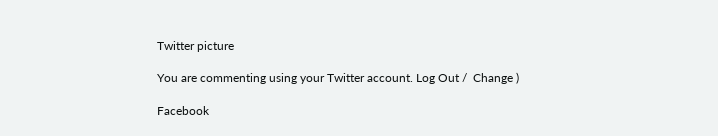Twitter picture

You are commenting using your Twitter account. Log Out /  Change )

Facebook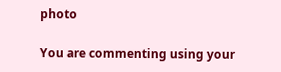photo

You are commenting using your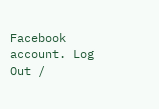Facebook account. Log Out /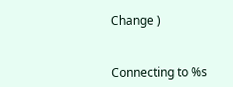Change )


Connecting to %s